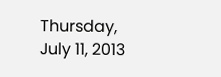Thursday, July 11, 2013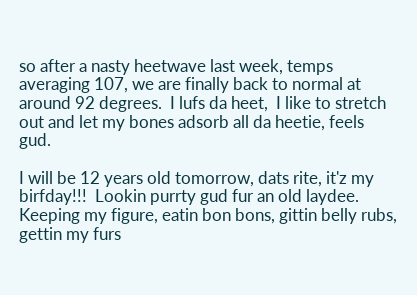so after a nasty heetwave last week, temps averaging 107, we are finally back to normal at around 92 degrees.  I lufs da heet,  I like to stretch out and let my bones adsorb all da heetie, feels gud.

I will be 12 years old tomorrow, dats rite, it'z my birfday!!!  Lookin purrty gud fur an old laydee.  Keeping my figure, eatin bon bons, gittin belly rubs, gettin my furs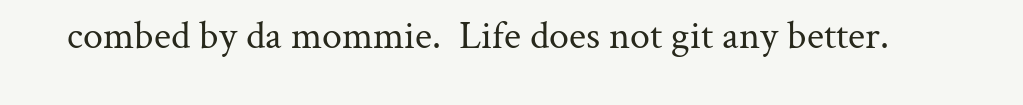combed by da mommie.  Life does not git any better.